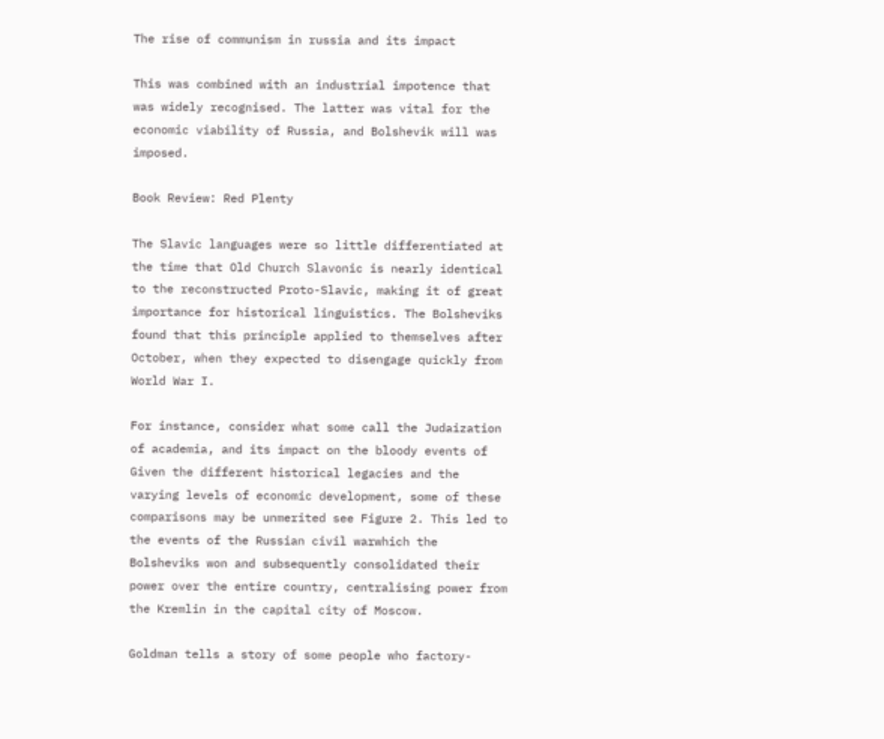The rise of communism in russia and its impact

This was combined with an industrial impotence that was widely recognised. The latter was vital for the economic viability of Russia, and Bolshevik will was imposed.

Book Review: Red Plenty

The Slavic languages were so little differentiated at the time that Old Church Slavonic is nearly identical to the reconstructed Proto-Slavic, making it of great importance for historical linguistics. The Bolsheviks found that this principle applied to themselves after October, when they expected to disengage quickly from World War I.

For instance, consider what some call the Judaization of academia, and its impact on the bloody events of Given the different historical legacies and the varying levels of economic development, some of these comparisons may be unmerited see Figure 2. This led to the events of the Russian civil warwhich the Bolsheviks won and subsequently consolidated their power over the entire country, centralising power from the Kremlin in the capital city of Moscow.

Goldman tells a story of some people who factory-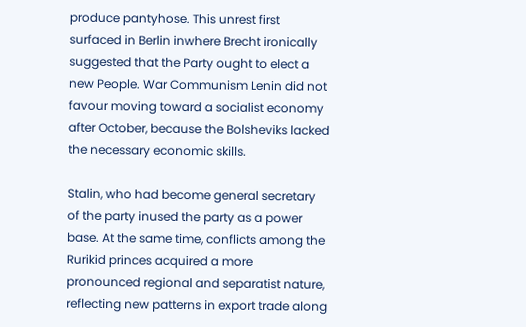produce pantyhose. This unrest first surfaced in Berlin inwhere Brecht ironically suggested that the Party ought to elect a new People. War Communism Lenin did not favour moving toward a socialist economy after October, because the Bolsheviks lacked the necessary economic skills.

Stalin, who had become general secretary of the party inused the party as a power base. At the same time, conflicts among the Rurikid princes acquired a more pronounced regional and separatist nature, reflecting new patterns in export trade along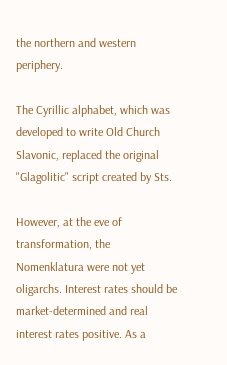the northern and western periphery.

The Cyrillic alphabet, which was developed to write Old Church Slavonic, replaced the original "Glagolitic" script created by Sts.

However, at the eve of transformation, the Nomenklatura were not yet oligarchs. Interest rates should be market-determined and real interest rates positive. As a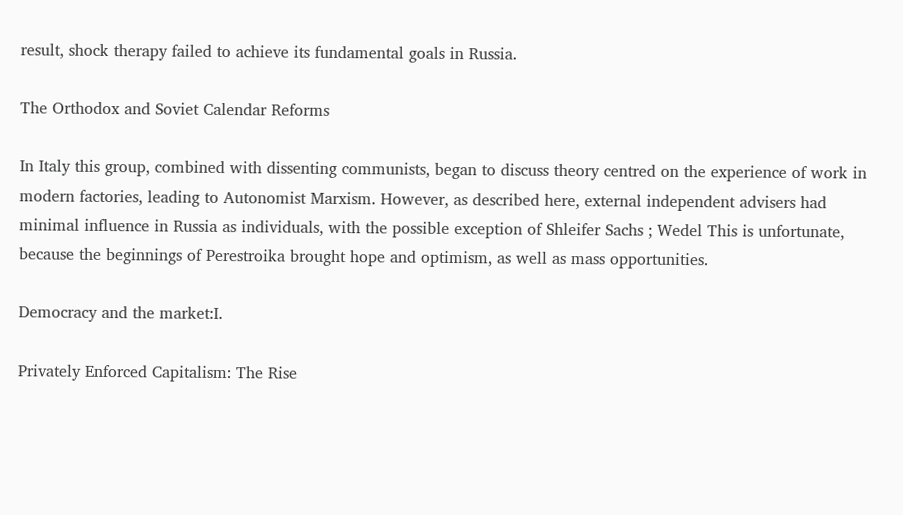result, shock therapy failed to achieve its fundamental goals in Russia.

The Orthodox and Soviet Calendar Reforms

In Italy this group, combined with dissenting communists, began to discuss theory centred on the experience of work in modern factories, leading to Autonomist Marxism. However, as described here, external independent advisers had minimal influence in Russia as individuals, with the possible exception of Shleifer Sachs ; Wedel This is unfortunate, because the beginnings of Perestroika brought hope and optimism, as well as mass opportunities.

Democracy and the market:I.

Privately Enforced Capitalism: The Rise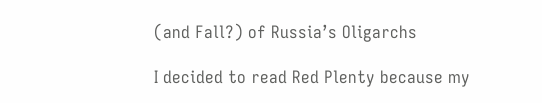(and Fall?) of Russia’s Oligarchs

I decided to read Red Plenty because my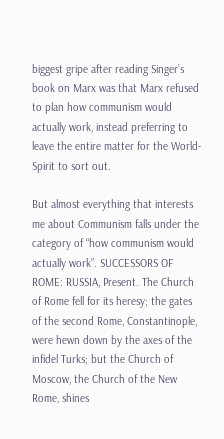biggest gripe after reading Singer’s book on Marx was that Marx refused to plan how communism would actually work, instead preferring to leave the entire matter for the World-Spirit to sort out.

But almost everything that interests me about Communism falls under the category of “how communism would actually work”. SUCCESSORS OF ROME: RUSSIA, Present. The Church of Rome fell for its heresy; the gates of the second Rome, Constantinople, were hewn down by the axes of the infidel Turks; but the Church of Moscow, the Church of the New Rome, shines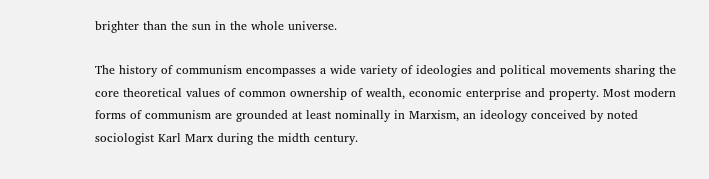brighter than the sun in the whole universe.

The history of communism encompasses a wide variety of ideologies and political movements sharing the core theoretical values of common ownership of wealth, economic enterprise and property. Most modern forms of communism are grounded at least nominally in Marxism, an ideology conceived by noted sociologist Karl Marx during the midth century.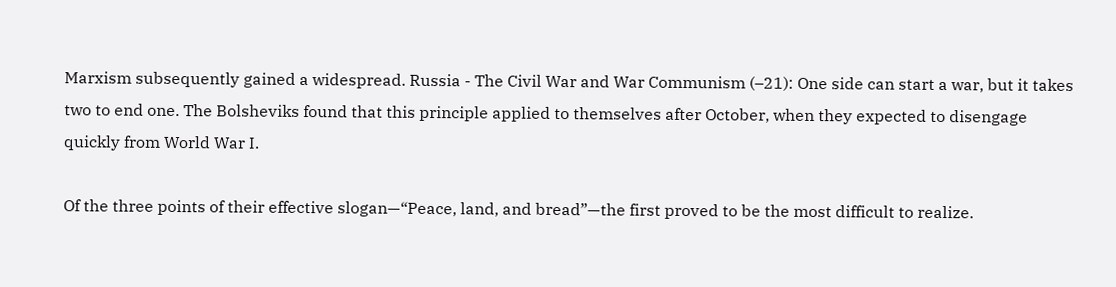Marxism subsequently gained a widespread. Russia - The Civil War and War Communism (–21): One side can start a war, but it takes two to end one. The Bolsheviks found that this principle applied to themselves after October, when they expected to disengage quickly from World War I.

Of the three points of their effective slogan—“Peace, land, and bread”—the first proved to be the most difficult to realize.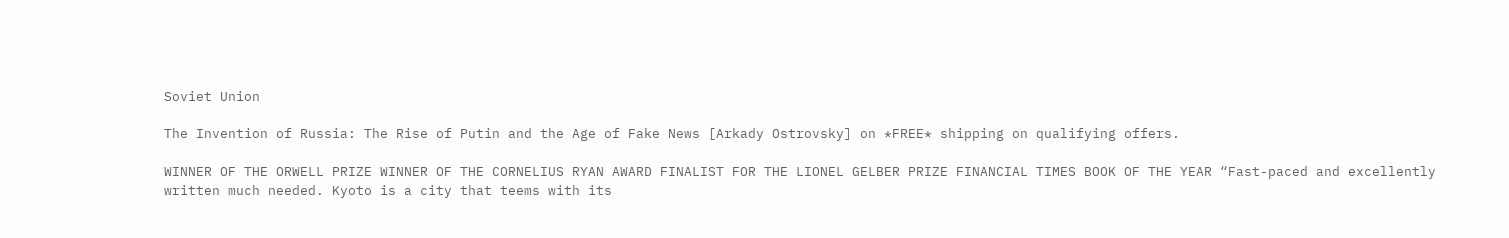Soviet Union

The Invention of Russia: The Rise of Putin and the Age of Fake News [Arkady Ostrovsky] on *FREE* shipping on qualifying offers.

WINNER OF THE ORWELL PRIZE WINNER OF THE CORNELIUS RYAN AWARD FINALIST FOR THE LIONEL GELBER PRIZE FINANCIAL TIMES BOOK OF THE YEAR “Fast-paced and excellently written much needed. Kyoto is a city that teems with its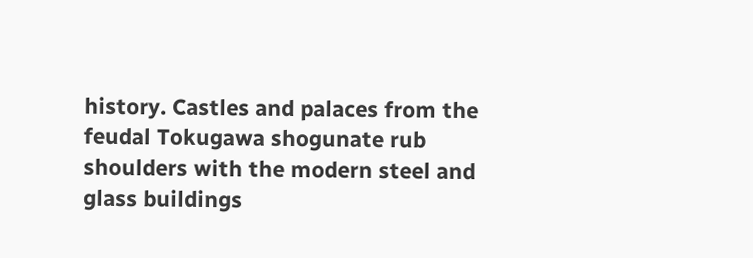history. Castles and palaces from the feudal Tokugawa shogunate rub shoulders with the modern steel and glass buildings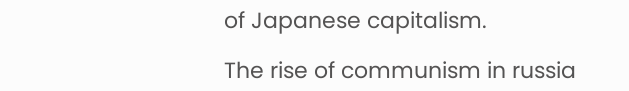of Japanese capitalism.

The rise of communism in russia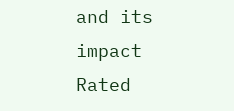and its impact
Rated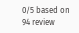0/5 based on 94 review